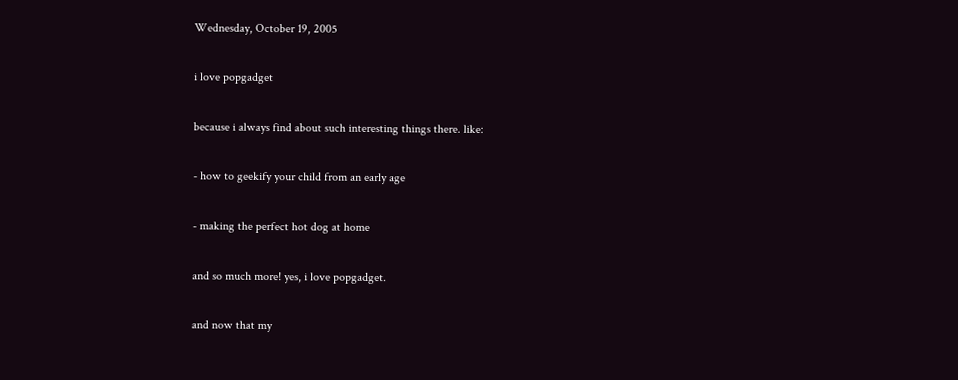Wednesday, October 19, 2005

i love popgadget

because i always find about such interesting things there. like:

- how to geekify your child from an early age

- making the perfect hot dog at home

and so much more! yes, i love popgadget.

and now that my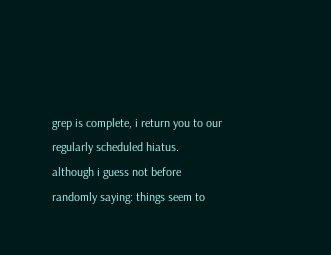grep is complete, i return you to our regularly scheduled hiatus. although i guess not before randomly saying: things seem to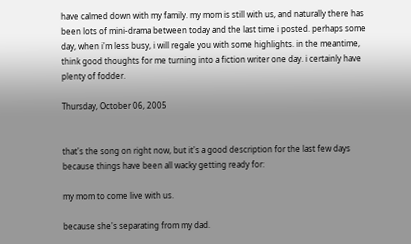have calmed down with my family. my mom is still with us, and naturally there has been lots of mini-drama between today and the last time i posted. perhaps some day, when i'm less busy, i will regale you with some highlights. in the meantime, think good thoughts for me turning into a fiction writer one day. i certainly have plenty of fodder.

Thursday, October 06, 2005


that's the song on right now, but it's a good description for the last few days because things have been all wacky getting ready for:

my mom to come live with us.

because she's separating from my dad.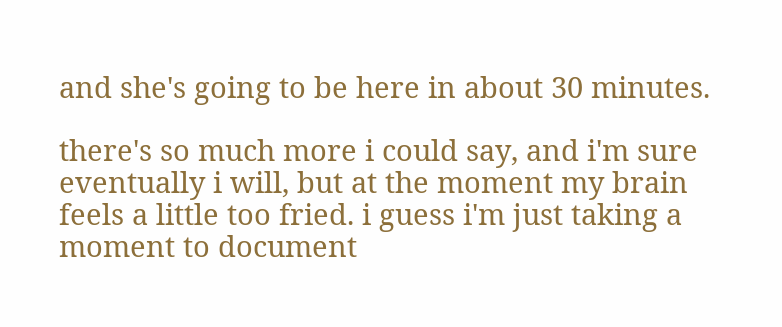and she's going to be here in about 30 minutes.

there's so much more i could say, and i'm sure eventually i will, but at the moment my brain feels a little too fried. i guess i'm just taking a moment to document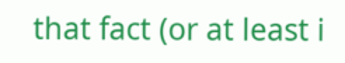that fact (or at least i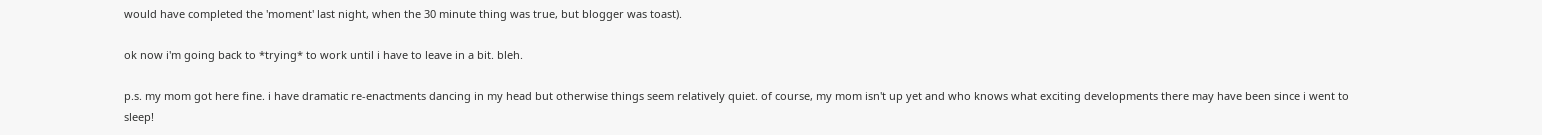would have completed the 'moment' last night, when the 30 minute thing was true, but blogger was toast).

ok now i'm going back to *trying* to work until i have to leave in a bit. bleh.

p.s. my mom got here fine. i have dramatic re-enactments dancing in my head but otherwise things seem relatively quiet. of course, my mom isn't up yet and who knows what exciting developments there may have been since i went to sleep!